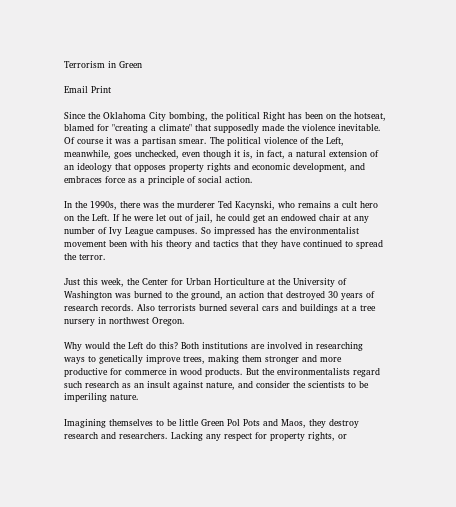Terrorism in Green

Email Print

Since the Oklahoma City bombing, the political Right has been on the hotseat, blamed for "creating a climate" that supposedly made the violence inevitable. Of course it was a partisan smear. The political violence of the Left, meanwhile, goes unchecked, even though it is, in fact, a natural extension of an ideology that opposes property rights and economic development, and embraces force as a principle of social action.

In the 1990s, there was the murderer Ted Kacynski, who remains a cult hero on the Left. If he were let out of jail, he could get an endowed chair at any number of Ivy League campuses. So impressed has the environmentalist movement been with his theory and tactics that they have continued to spread the terror.

Just this week, the Center for Urban Horticulture at the University of Washington was burned to the ground, an action that destroyed 30 years of research records. Also terrorists burned several cars and buildings at a tree nursery in northwest Oregon.

Why would the Left do this? Both institutions are involved in researching ways to genetically improve trees, making them stronger and more productive for commerce in wood products. But the environmentalists regard such research as an insult against nature, and consider the scientists to be imperiling nature.

Imagining themselves to be little Green Pol Pots and Maos, they destroy research and researchers. Lacking any respect for property rights, or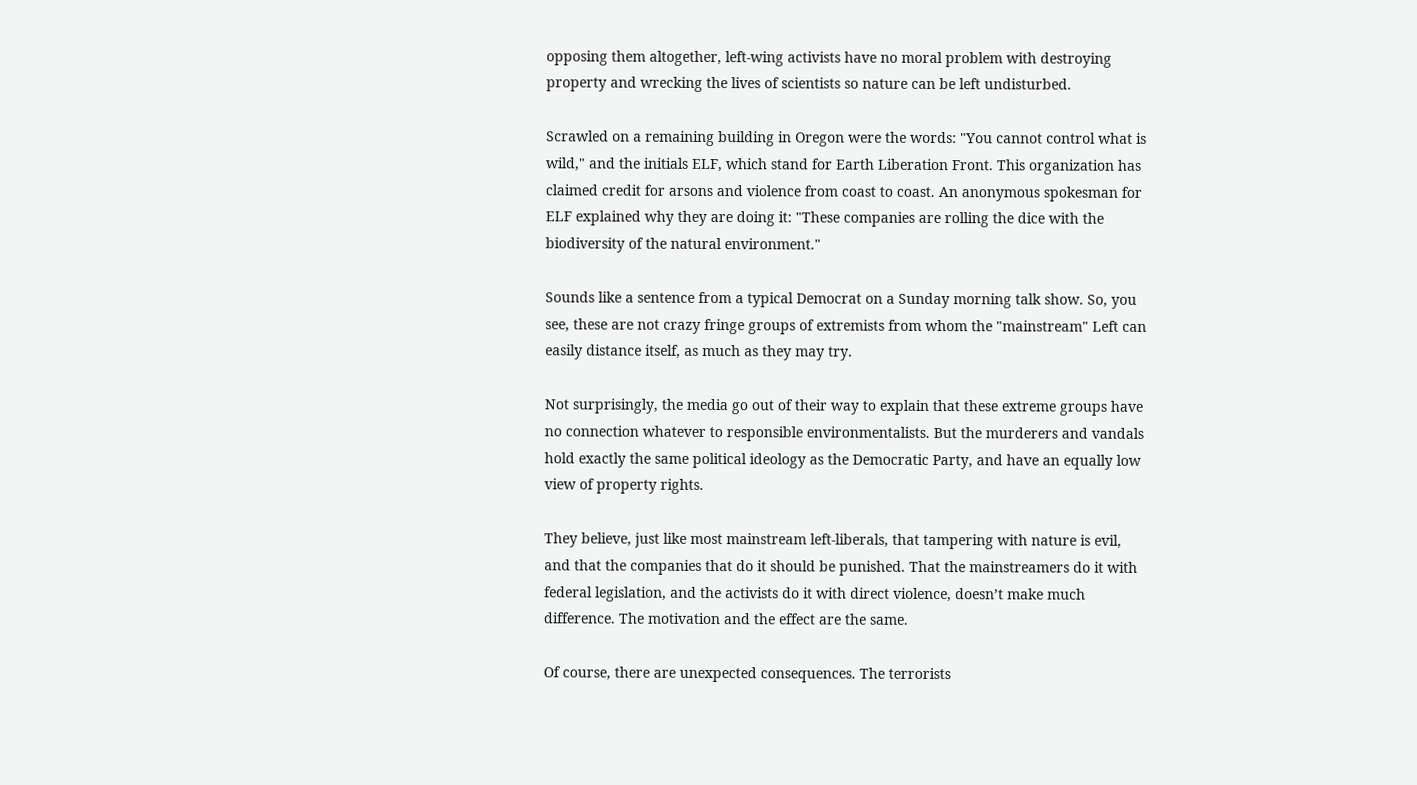opposing them altogether, left-wing activists have no moral problem with destroying property and wrecking the lives of scientists so nature can be left undisturbed.

Scrawled on a remaining building in Oregon were the words: "You cannot control what is wild," and the initials ELF, which stand for Earth Liberation Front. This organization has claimed credit for arsons and violence from coast to coast. An anonymous spokesman for ELF explained why they are doing it: "These companies are rolling the dice with the biodiversity of the natural environment."

Sounds like a sentence from a typical Democrat on a Sunday morning talk show. So, you see, these are not crazy fringe groups of extremists from whom the "mainstream" Left can easily distance itself, as much as they may try.

Not surprisingly, the media go out of their way to explain that these extreme groups have no connection whatever to responsible environmentalists. But the murderers and vandals hold exactly the same political ideology as the Democratic Party, and have an equally low view of property rights.

They believe, just like most mainstream left-liberals, that tampering with nature is evil, and that the companies that do it should be punished. That the mainstreamers do it with federal legislation, and the activists do it with direct violence, doesn’t make much difference. The motivation and the effect are the same.

Of course, there are unexpected consequences. The terrorists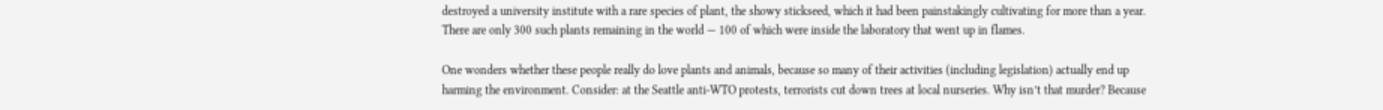destroyed a university institute with a rare species of plant, the showy stickseed, which it had been painstakingly cultivating for more than a year. There are only 300 such plants remaining in the world — 100 of which were inside the laboratory that went up in flames.

One wonders whether these people really do love plants and animals, because so many of their activities (including legislation) actually end up harming the environment. Consider: at the Seattle anti-WTO protests, terrorists cut down trees at local nurseries. Why isn’t that murder? Because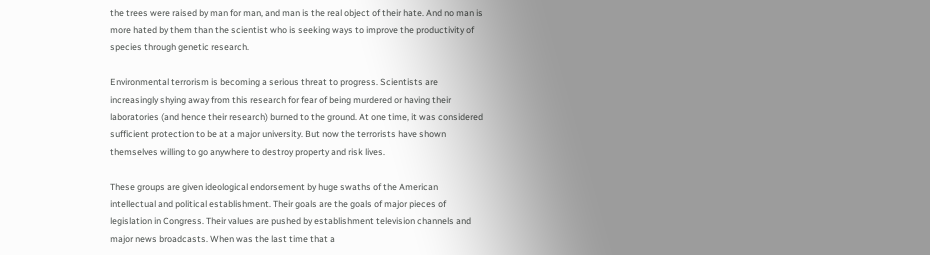the trees were raised by man for man, and man is the real object of their hate. And no man is more hated by them than the scientist who is seeking ways to improve the productivity of species through genetic research.

Environmental terrorism is becoming a serious threat to progress. Scientists are increasingly shying away from this research for fear of being murdered or having their laboratories (and hence their research) burned to the ground. At one time, it was considered sufficient protection to be at a major university. But now the terrorists have shown themselves willing to go anywhere to destroy property and risk lives.

These groups are given ideological endorsement by huge swaths of the American intellectual and political establishment. Their goals are the goals of major pieces of legislation in Congress. Their values are pushed by establishment television channels and major news broadcasts. When was the last time that a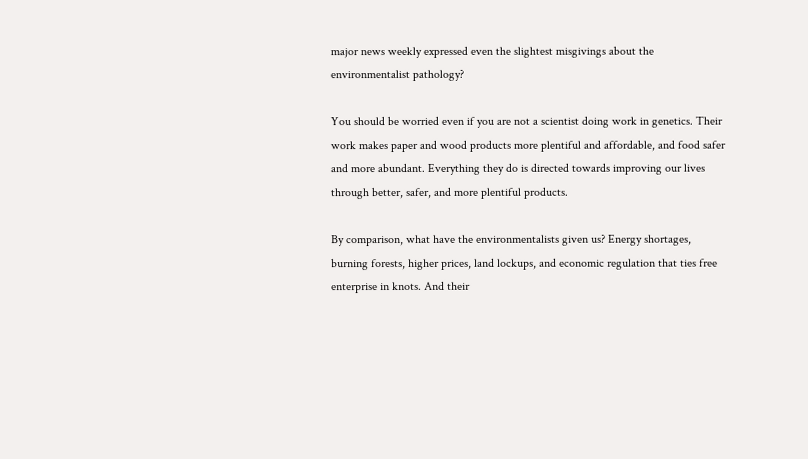major news weekly expressed even the slightest misgivings about the environmentalist pathology?

You should be worried even if you are not a scientist doing work in genetics. Their work makes paper and wood products more plentiful and affordable, and food safer and more abundant. Everything they do is directed towards improving our lives through better, safer, and more plentiful products.

By comparison, what have the environmentalists given us? Energy shortages, burning forests, higher prices, land lockups, and economic regulation that ties free enterprise in knots. And their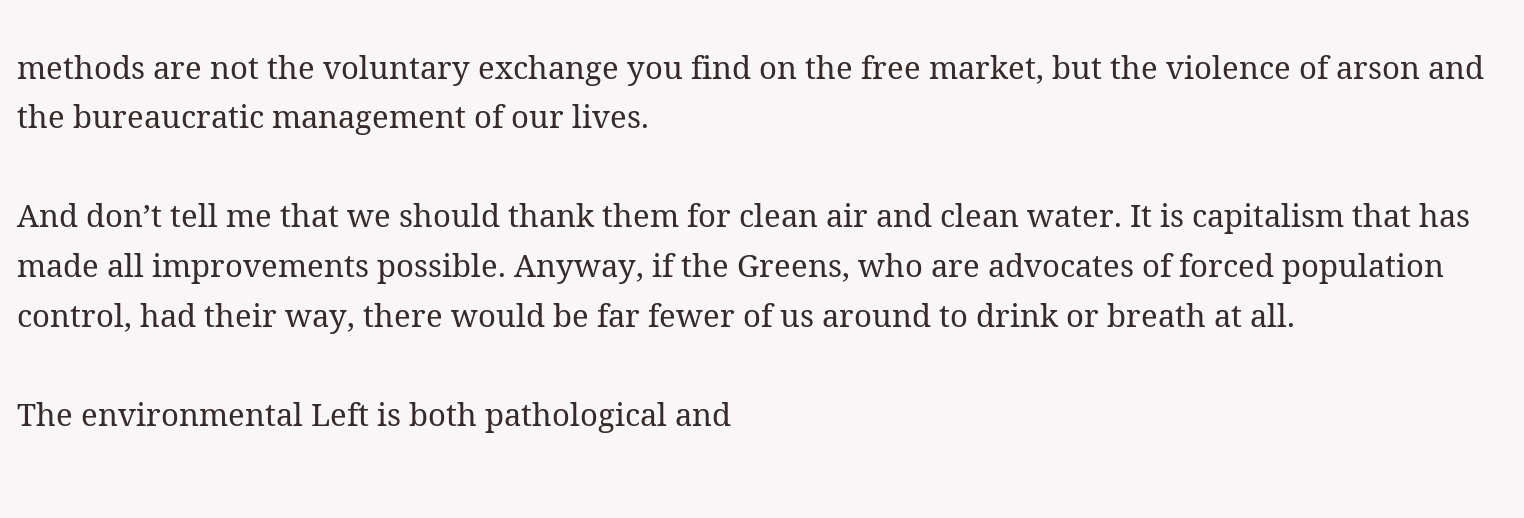methods are not the voluntary exchange you find on the free market, but the violence of arson and the bureaucratic management of our lives.

And don’t tell me that we should thank them for clean air and clean water. It is capitalism that has made all improvements possible. Anyway, if the Greens, who are advocates of forced population control, had their way, there would be far fewer of us around to drink or breath at all.

The environmental Left is both pathological and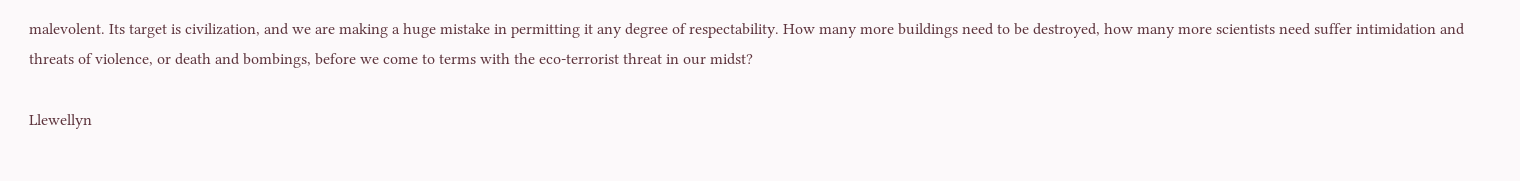malevolent. Its target is civilization, and we are making a huge mistake in permitting it any degree of respectability. How many more buildings need to be destroyed, how many more scientists need suffer intimidation and threats of violence, or death and bombings, before we come to terms with the eco-terrorist threat in our midst?

Llewellyn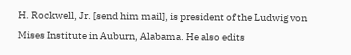H. Rockwell, Jr. [send him mail], is president of the Ludwig von Mises Institute in Auburn, Alabama. He also edits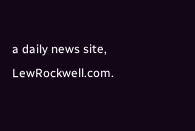a daily news site, LewRockwell.com.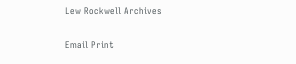Lew Rockwell Archives

Email Print